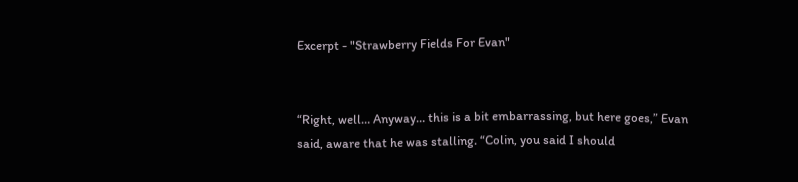Excerpt - "Strawberry Fields For Evan"


“Right, well… Anyway… this is a bit embarrassing, but here goes,” Evan said, aware that he was stalling. “Colin, you said I should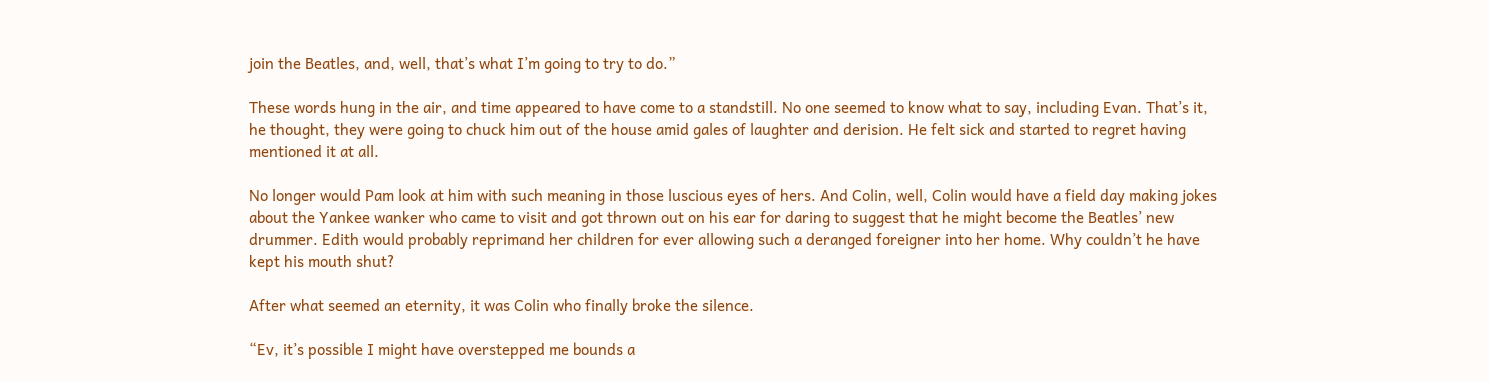join the Beatles, and, well, that’s what I’m going to try to do.”

These words hung in the air, and time appeared to have come to a standstill. No one seemed to know what to say, including Evan. That’s it, he thought, they were going to chuck him out of the house amid gales of laughter and derision. He felt sick and started to regret having mentioned it at all.

No longer would Pam look at him with such meaning in those luscious eyes of hers. And Colin, well, Colin would have a field day making jokes about the Yankee wanker who came to visit and got thrown out on his ear for daring to suggest that he might become the Beatles’ new drummer. Edith would probably reprimand her children for ever allowing such a deranged foreigner into her home. Why couldn’t he have kept his mouth shut?

After what seemed an eternity, it was Colin who finally broke the silence.

“Ev, it’s possible I might have overstepped me bounds a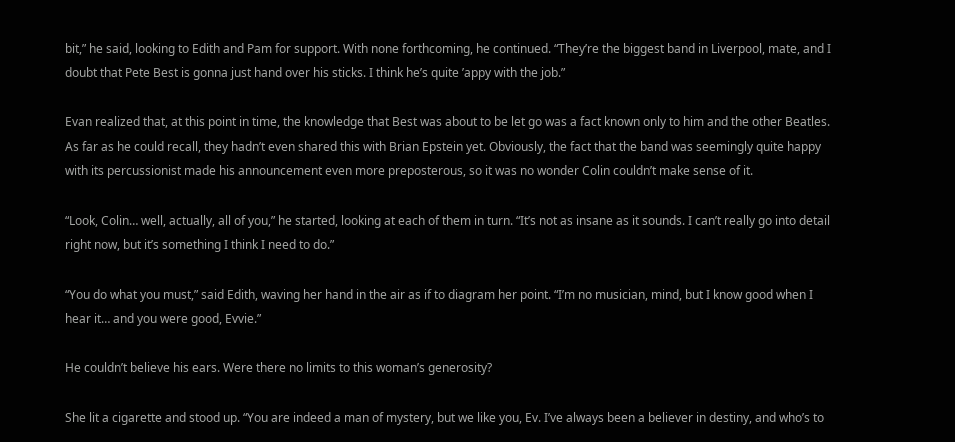bit,” he said, looking to Edith and Pam for support. With none forthcoming, he continued. “They’re the biggest band in Liverpool, mate, and I doubt that Pete Best is gonna just hand over his sticks. I think he’s quite ’appy with the job.”

Evan realized that, at this point in time, the knowledge that Best was about to be let go was a fact known only to him and the other Beatles. As far as he could recall, they hadn’t even shared this with Brian Epstein yet. Obviously, the fact that the band was seemingly quite happy with its percussionist made his announcement even more preposterous, so it was no wonder Colin couldn’t make sense of it.

“Look, Colin… well, actually, all of you,” he started, looking at each of them in turn. “It’s not as insane as it sounds. I can’t really go into detail right now, but it’s something I think I need to do.”

“You do what you must,” said Edith, waving her hand in the air as if to diagram her point. “I’m no musician, mind, but I know good when I hear it… and you were good, Evvie.”

He couldn’t believe his ears. Were there no limits to this woman’s generosity?

She lit a cigarette and stood up. “You are indeed a man of mystery, but we like you, Ev. I’ve always been a believer in destiny, and who’s to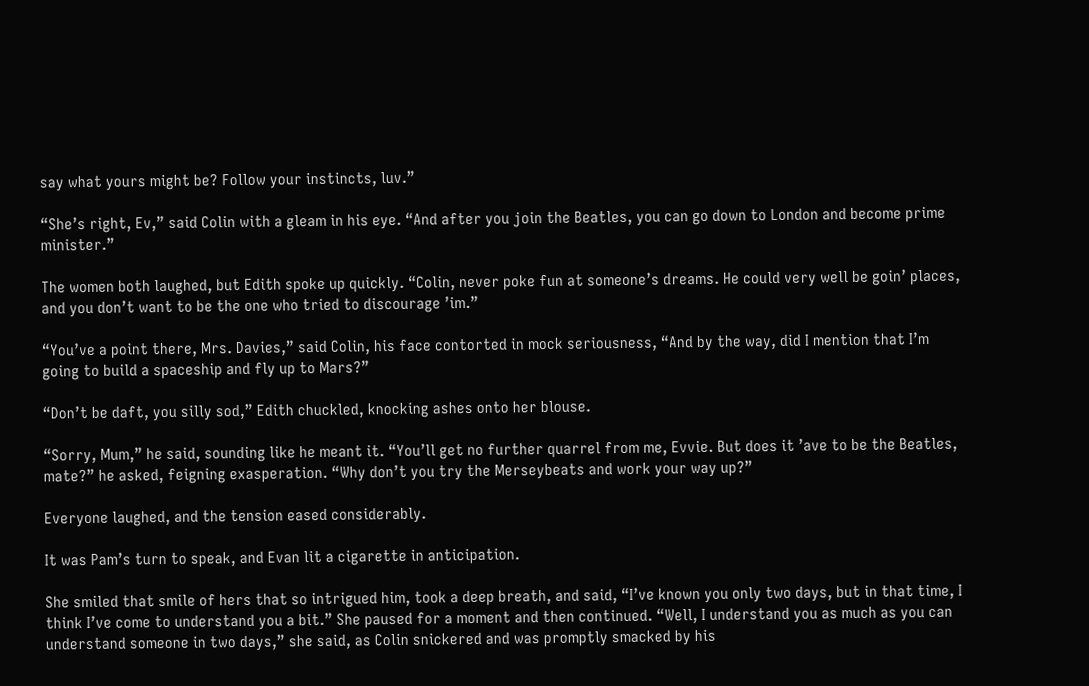say what yours might be? Follow your instincts, luv.”

“She’s right, Ev,” said Colin with a gleam in his eye. “And after you join the Beatles, you can go down to London and become prime minister.”

The women both laughed, but Edith spoke up quickly. “Colin, never poke fun at someone’s dreams. He could very well be goin’ places, and you don’t want to be the one who tried to discourage ’im.”

“You’ve a point there, Mrs. Davies,” said Colin, his face contorted in mock seriousness, “And by the way, did I mention that I’m going to build a spaceship and fly up to Mars?”

“Don’t be daft, you silly sod,” Edith chuckled, knocking ashes onto her blouse.

“Sorry, Mum,” he said, sounding like he meant it. “You’ll get no further quarrel from me, Evvie. But does it ’ave to be the Beatles, mate?” he asked, feigning exasperation. “Why don’t you try the Merseybeats and work your way up?”

Everyone laughed, and the tension eased considerably.

It was Pam’s turn to speak, and Evan lit a cigarette in anticipation.

She smiled that smile of hers that so intrigued him, took a deep breath, and said, “I’ve known you only two days, but in that time, I think I’ve come to understand you a bit.” She paused for a moment and then continued. “Well, I understand you as much as you can understand someone in two days,” she said, as Colin snickered and was promptly smacked by his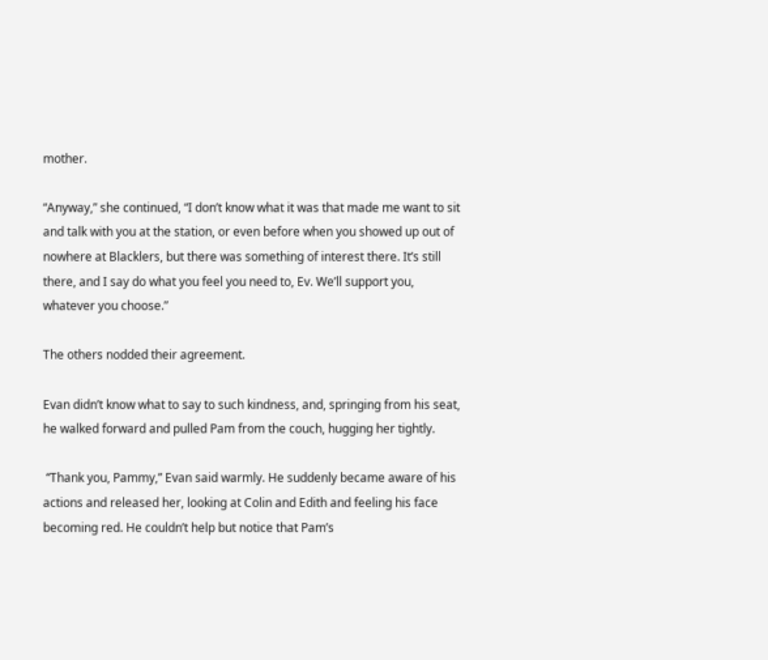mother.

“Anyway,” she continued, “I don’t know what it was that made me want to sit and talk with you at the station, or even before when you showed up out of nowhere at Blacklers, but there was something of interest there. It’s still there, and I say do what you feel you need to, Ev. We’ll support you, whatever you choose.”

The others nodded their agreement.

Evan didn’t know what to say to such kindness, and, springing from his seat, he walked forward and pulled Pam from the couch, hugging her tightly.

 “Thank you, Pammy,” Evan said warmly. He suddenly became aware of his actions and released her, looking at Colin and Edith and feeling his face becoming red. He couldn’t help but notice that Pam’s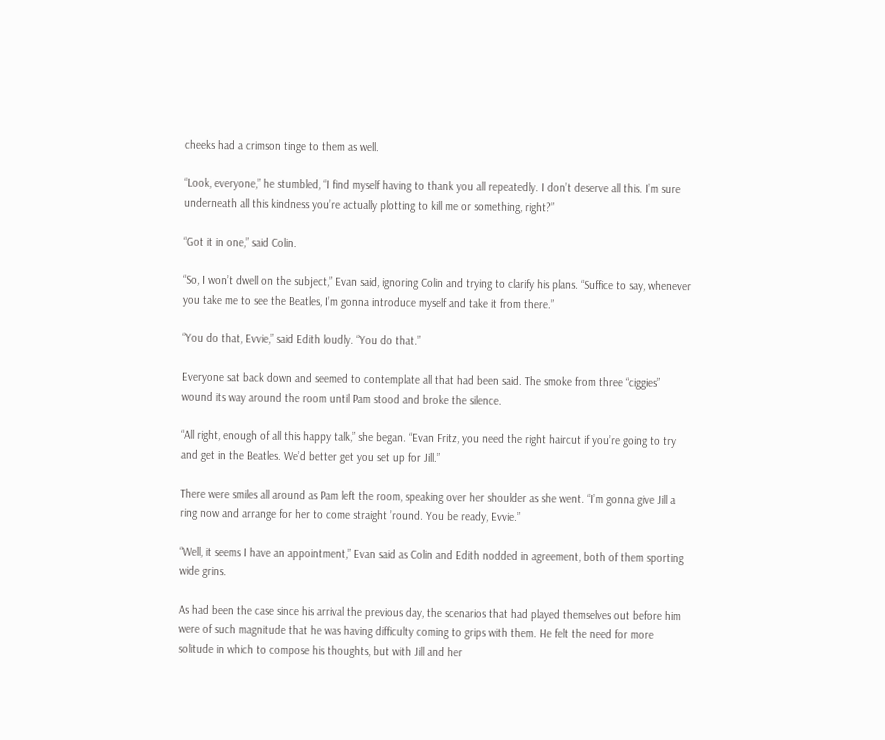cheeks had a crimson tinge to them as well.

“Look, everyone,” he stumbled, “I find myself having to thank you all repeatedly. I don’t deserve all this. I’m sure underneath all this kindness you’re actually plotting to kill me or something, right?”

“Got it in one,” said Colin.

“So, I won’t dwell on the subject,” Evan said, ignoring Colin and trying to clarify his plans. “Suffice to say, whenever you take me to see the Beatles, I’m gonna introduce myself and take it from there.”

“You do that, Evvie,” said Edith loudly. “You do that.”

Everyone sat back down and seemed to contemplate all that had been said. The smoke from three “ciggies” wound its way around the room until Pam stood and broke the silence.

“All right, enough of all this happy talk,” she began. “Evan Fritz, you need the right haircut if you’re going to try and get in the Beatles. We’d better get you set up for Jill.”

There were smiles all around as Pam left the room, speaking over her shoulder as she went. “I’m gonna give Jill a ring now and arrange for her to come straight ’round. You be ready, Evvie.”

“Well, it seems I have an appointment,” Evan said as Colin and Edith nodded in agreement, both of them sporting wide grins.

As had been the case since his arrival the previous day, the scenarios that had played themselves out before him were of such magnitude that he was having difficulty coming to grips with them. He felt the need for more solitude in which to compose his thoughts, but with Jill and her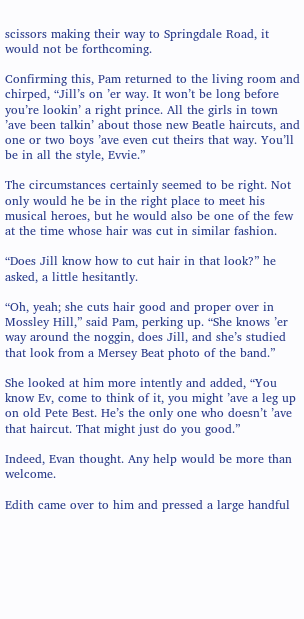scissors making their way to Springdale Road, it would not be forthcoming.

Confirming this, Pam returned to the living room and chirped, “Jill’s on ’er way. It won’t be long before you’re lookin’ a right prince. All the girls in town ’ave been talkin’ about those new Beatle haircuts, and one or two boys ’ave even cut theirs that way. You’ll be in all the style, Evvie.”

The circumstances certainly seemed to be right. Not only would he be in the right place to meet his musical heroes, but he would also be one of the few at the time whose hair was cut in similar fashion.

“Does Jill know how to cut hair in that look?” he asked, a little hesitantly.

“Oh, yeah; she cuts hair good and proper over in Mossley Hill,” said Pam, perking up. “She knows ’er way around the noggin, does Jill, and she’s studied that look from a Mersey Beat photo of the band.”

She looked at him more intently and added, “You know Ev, come to think of it, you might ’ave a leg up on old Pete Best. He’s the only one who doesn’t ’ave that haircut. That might just do you good.”

Indeed, Evan thought. Any help would be more than welcome.

Edith came over to him and pressed a large handful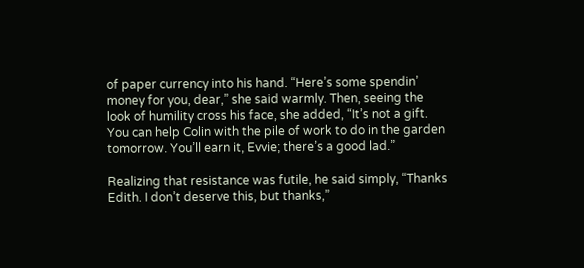of paper currency into his hand. “Here’s some spendin’ money for you, dear,” she said warmly. Then, seeing the look of humility cross his face, she added, “It’s not a gift. You can help Colin with the pile of work to do in the garden tomorrow. You’ll earn it, Evvie; there’s a good lad.”

Realizing that resistance was futile, he said simply, “Thanks Edith. I don’t deserve this, but thanks,”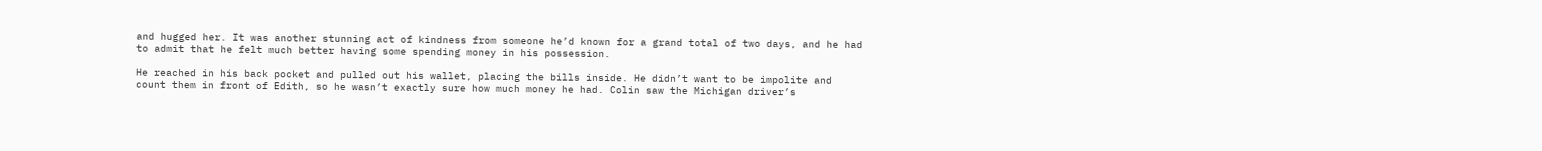and hugged her. It was another stunning act of kindness from someone he’d known for a grand total of two days, and he had to admit that he felt much better having some spending money in his possession.

He reached in his back pocket and pulled out his wallet, placing the bills inside. He didn’t want to be impolite and count them in front of Edith, so he wasn’t exactly sure how much money he had. Colin saw the Michigan driver’s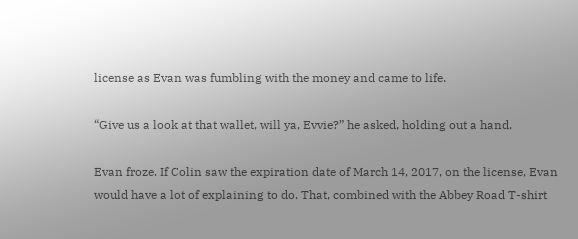license as Evan was fumbling with the money and came to life.

“Give us a look at that wallet, will ya, Evvie?” he asked, holding out a hand.

Evan froze. If Colin saw the expiration date of March 14, 2017, on the license, Evan would have a lot of explaining to do. That, combined with the Abbey Road T-shirt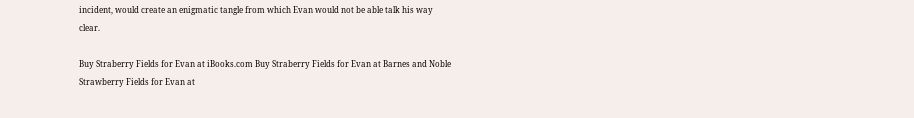incident, would create an enigmatic tangle from which Evan would not be able talk his way clear.

Buy Straberry Fields for Evan at iBooks.com Buy Straberry Fields for Evan at Barnes and Noble Strawberry Fields for Evan at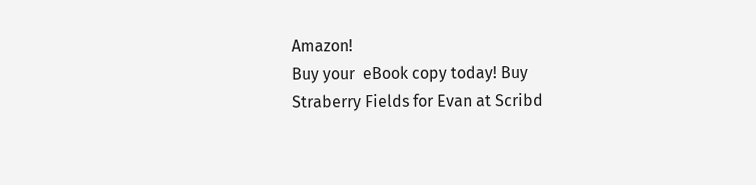Amazon!
Buy your  eBook copy today! Buy Straberry Fields for Evan at Scribd